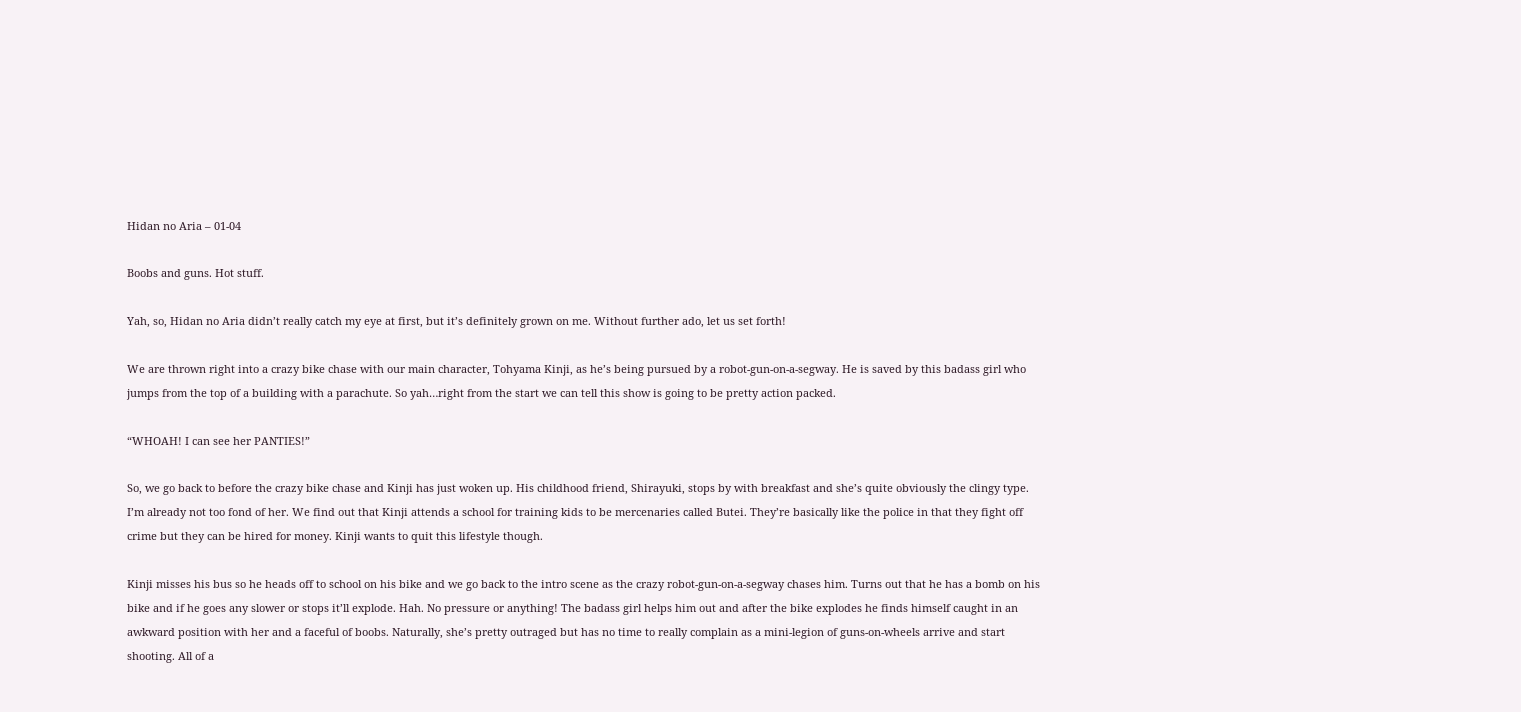Hidan no Aria – 01-04

Boobs and guns. Hot stuff.

Yah, so, Hidan no Aria didn’t really catch my eye at first, but it’s definitely grown on me. Without further ado, let us set forth!

We are thrown right into a crazy bike chase with our main character, Tohyama Kinji, as he’s being pursued by a robot-gun-on-a-segway. He is saved by this badass girl who jumps from the top of a building with a parachute. So yah…right from the start we can tell this show is going to be pretty action packed.

“WHOAH! I can see her PANTIES!”

So, we go back to before the crazy bike chase and Kinji has just woken up. His childhood friend, Shirayuki, stops by with breakfast and she’s quite obviously the clingy type. I’m already not too fond of her. We find out that Kinji attends a school for training kids to be mercenaries called Butei. They’re basically like the police in that they fight off crime but they can be hired for money. Kinji wants to quit this lifestyle though.

Kinji misses his bus so he heads off to school on his bike and we go back to the intro scene as the crazy robot-gun-on-a-segway chases him. Turns out that he has a bomb on his bike and if he goes any slower or stops it’ll explode. Hah. No pressure or anything! The badass girl helps him out and after the bike explodes he finds himself caught in an awkward position with her and a faceful of boobs. Naturally, she’s pretty outraged but has no time to really complain as a mini-legion of guns-on-wheels arrive and start shooting. All of a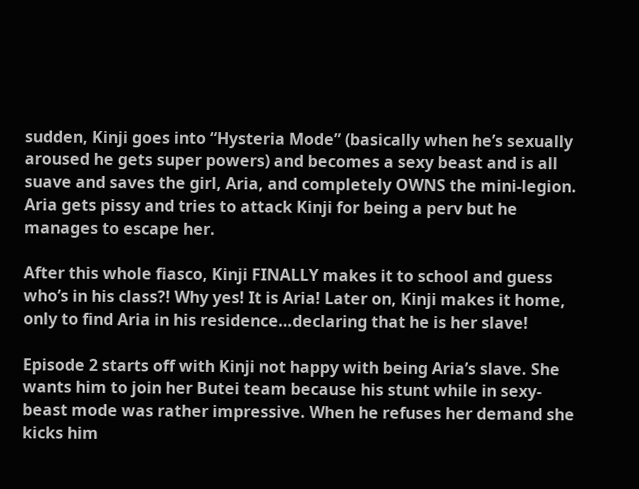sudden, Kinji goes into “Hysteria Mode” (basically when he’s sexually aroused he gets super powers) and becomes a sexy beast and is all suave and saves the girl, Aria, and completely OWNS the mini-legion. Aria gets pissy and tries to attack Kinji for being a perv but he manages to escape her.

After this whole fiasco, Kinji FINALLY makes it to school and guess who’s in his class?! Why yes! It is Aria! Later on, Kinji makes it home, only to find Aria in his residence…declaring that he is her slave!

Episode 2 starts off with Kinji not happy with being Aria’s slave. She wants him to join her Butei team because his stunt while in sexy-beast mode was rather impressive. When he refuses her demand she kicks him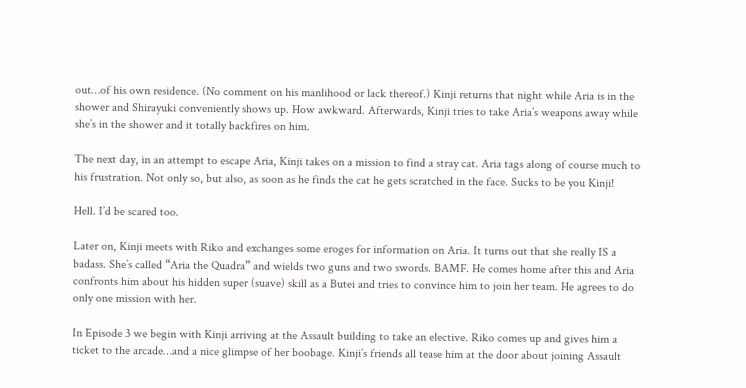out…of his own residence. (No comment on his manlihood or lack thereof.) Kinji returns that night while Aria is in the shower and Shirayuki conveniently shows up. How awkward. Afterwards, Kinji tries to take Aria’s weapons away while she’s in the shower and it totally backfires on him.

The next day, in an attempt to escape Aria, Kinji takes on a mission to find a stray cat. Aria tags along of course much to his frustration. Not only so, but also, as soon as he finds the cat he gets scratched in the face. Sucks to be you Kinji!

Hell. I’d be scared too.

Later on, Kinji meets with Riko and exchanges some eroges for information on Aria. It turns out that she really IS a badass. She’s called “Aria the Quadra” and wields two guns and two swords. BAMF. He comes home after this and Aria confronts him about his hidden super (suave) skill as a Butei and tries to convince him to join her team. He agrees to do only one mission with her.

In Episode 3 we begin with Kinji arriving at the Assault building to take an elective. Riko comes up and gives him a ticket to the arcade…and a nice glimpse of her boobage. Kinji’s friends all tease him at the door about joining Assault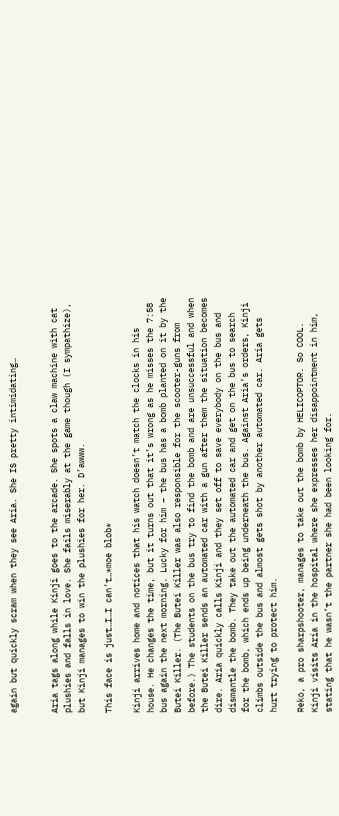again but quickly scram when they see Aria. She IS pretty intimidating…


Aria tags along while Kinji goes to the arcade. She spots a claw machine with cat plushies and falls in love. She fails miserably at the game though (I sympathize), but Kinji manages to win the plushies for her. D’awww.

This face is just…I…I can’t…*moe blob*

Kinji arrives home and notices that his watch doesn’t match the clocks in his house. He changes the time, but it turns out that it’s wrong as he misses the 7:58 bus again the next morning. Lucky for him – the bus has a bomb planted on it by the Butei Killer. (The Butei Killer was also responsible for the scooter-guns from before.) The students on the bus try to find the bomb and are unsuccessful and when the Butei Killer sends an automated car with a gun after them the situation becomes dire. Aria quickly calls Kinji and they set off to save everybody on the bus and dismantle the bomb. They take out the automated car and get on the bus to search for the bomb, which ends up being underneath the bus. Against Aria’s orders, Kinji climbs outside the bus and almost gets shot by another automated car. Aria gets hurt trying to protect him.

Reko, a pro sharpshooter, manages to take out the bomb by HELICOPTOR. So COOL. Kinji visits Aria in the hospital where she expresses her disappointment in him, stating that he wasn’t the partner she had been looking for.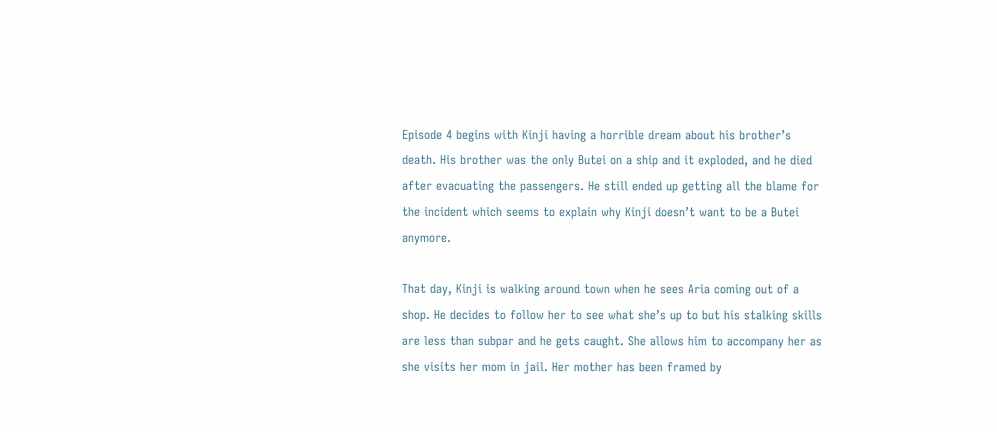Episode 4 begins with Kinji having a horrible dream about his brother’s death. His brother was the only Butei on a ship and it exploded, and he died after evacuating the passengers. He still ended up getting all the blame for the incident which seems to explain why Kinji doesn’t want to be a Butei anymore.

That day, Kinji is walking around town when he sees Aria coming out of a shop. He decides to follow her to see what she’s up to but his stalking skills are less than subpar and he gets caught. She allows him to accompany her as she visits her mom in jail. Her mother has been framed by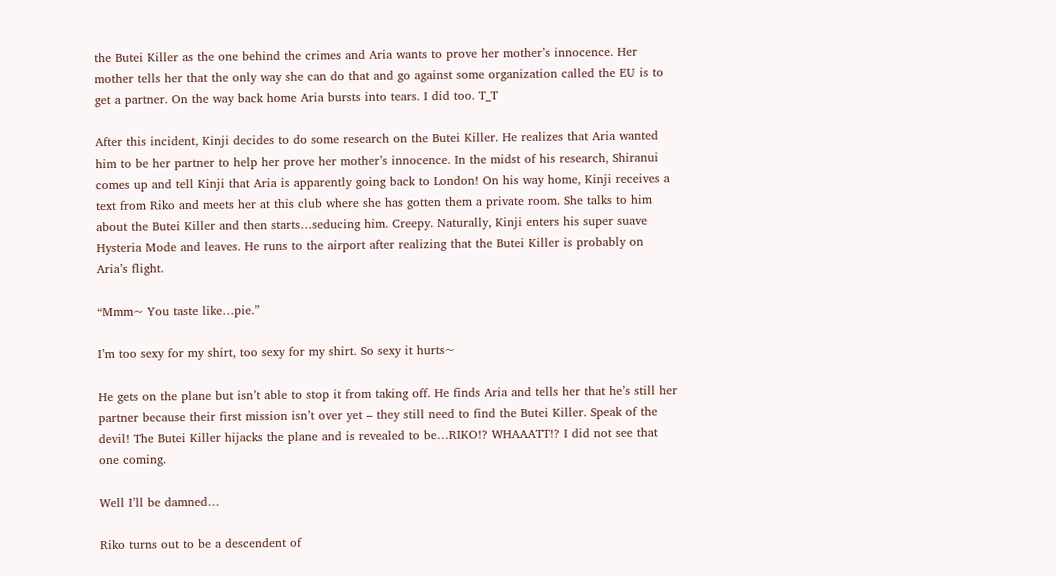the Butei Killer as the one behind the crimes and Aria wants to prove her mother’s innocence. Her mother tells her that the only way she can do that and go against some organization called the EU is to get a partner. On the way back home Aria bursts into tears. I did too. T_T

After this incident, Kinji decides to do some research on the Butei Killer. He realizes that Aria wanted him to be her partner to help her prove her mother’s innocence. In the midst of his research, Shiranui comes up and tell Kinji that Aria is apparently going back to London! On his way home, Kinji receives a text from Riko and meets her at this club where she has gotten them a private room. She talks to him about the Butei Killer and then starts…seducing him. Creepy. Naturally, Kinji enters his super suave Hysteria Mode and leaves. He runs to the airport after realizing that the Butei Killer is probably on Aria’s flight.

“Mmm~ You taste like…pie.”

I’m too sexy for my shirt, too sexy for my shirt. So sexy it hurts~

He gets on the plane but isn’t able to stop it from taking off. He finds Aria and tells her that he’s still her partner because their first mission isn’t over yet – they still need to find the Butei Killer. Speak of the devil! The Butei Killer hijacks the plane and is revealed to be…RIKO!? WHAAATT!? I did not see that one coming.

Well I’ll be damned…

Riko turns out to be a descendent of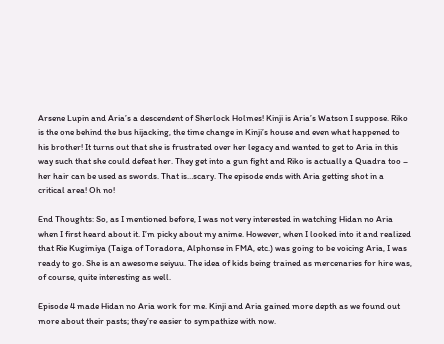Arsene Lupin and Aria’s a descendent of Sherlock Holmes! Kinji is Aria’s Watson I suppose. Riko is the one behind the bus hijacking, the time change in Kinji’s house and even what happened to his brother! It turns out that she is frustrated over her legacy and wanted to get to Aria in this way such that she could defeat her. They get into a gun fight and Riko is actually a Quadra too – her hair can be used as swords. That is…scary. The episode ends with Aria getting shot in a critical area! Oh no!

End Thoughts: So, as I mentioned before, I was not very interested in watching Hidan no Aria when I first heard about it. I’m picky about my anime. However, when I looked into it and realized that Rie Kugimiya (Taiga of Toradora, Alphonse in FMA, etc.) was going to be voicing Aria, I was ready to go. She is an awesome seiyuu. The idea of kids being trained as mercenaries for hire was, of course, quite interesting as well.

Episode 4 made Hidan no Aria work for me. Kinji and Aria gained more depth as we found out more about their pasts; they’re easier to sympathize with now.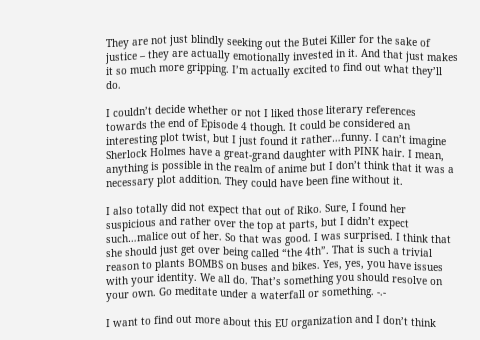They are not just blindly seeking out the Butei Killer for the sake of justice – they are actually emotionally invested in it. And that just makes it so much more gripping. I’m actually excited to find out what they’ll do.

I couldn’t decide whether or not I liked those literary references towards the end of Episode 4 though. It could be considered an interesting plot twist, but I just found it rather…funny. I can’t imagine Sherlock Holmes have a great-grand daughter with PINK hair. I mean, anything is possible in the realm of anime but I don’t think that it was a necessary plot addition. They could have been fine without it.

I also totally did not expect that out of Riko. Sure, I found her suspicious and rather over the top at parts, but I didn’t expect such…malice out of her. So that was good. I was surprised. I think that she should just get over being called “the 4th”. That is such a trivial reason to plants BOMBS on buses and bikes. Yes, yes, you have issues with your identity. We all do. That’s something you should resolve on your own. Go meditate under a waterfall or something. -.-

I want to find out more about this EU organization and I don’t think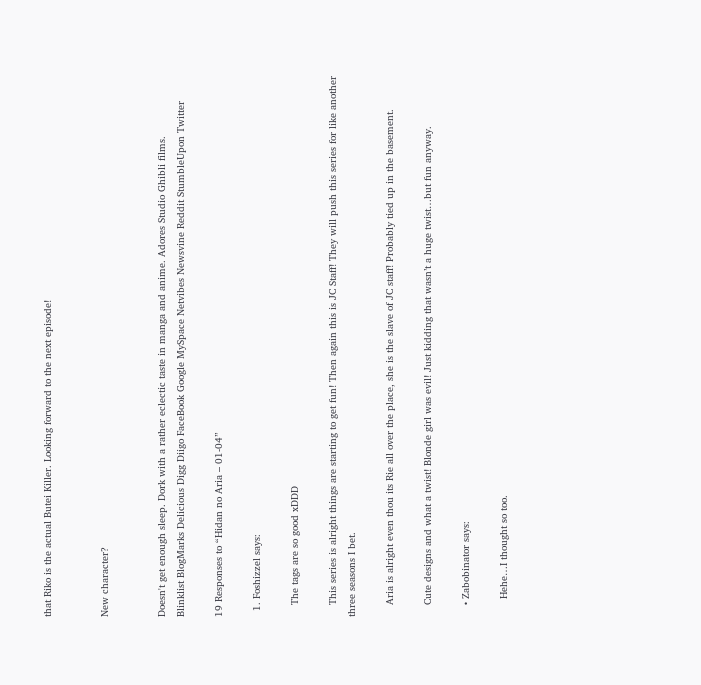that Riko is the actual Butei Killer. Looking forward to the next episode!


New character?


Doesn't get enough sleep. Dork with a rather eclectic taste in manga and anime. Adores Studio Ghibli films.
Blinklist BlogMarks Delicious Digg Diigo FaceBook Google MySpace Netvibes Newsvine Reddit StumbleUpon Twitter

19 Responses to “Hidan no Aria – 01-04”

  1. Foshizzel says:

    The tags are so good xDDD

    This series is alright things are starting to get fun! Then again this is JC Staff! They will push this series for like another three seasons I bet.

    Aria is alright even thou its Rie all over the place, she is the slave of JC staff! Probably tied up in the basement.

    Cute designs and what a twist! Blonde girl was evil! Just kidding that wasn’t a huge twist…but fun anyway.

    • Zabobinator says:

      Hehe…I thought so too.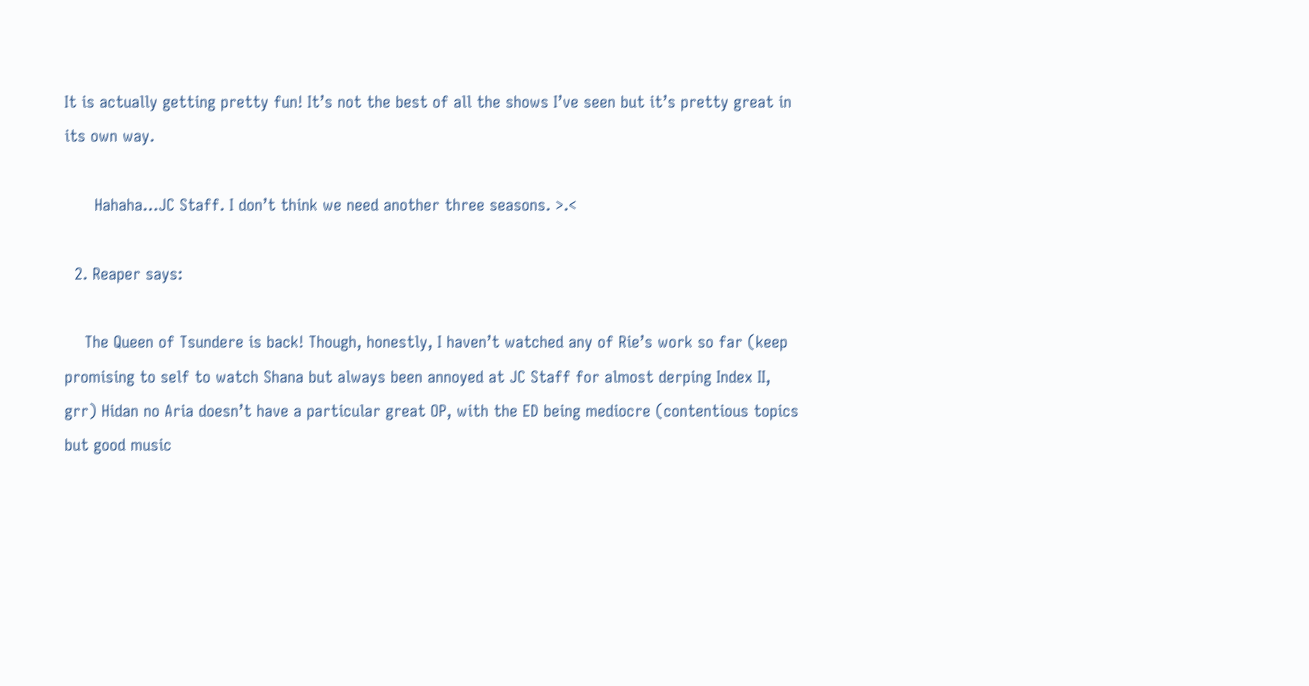It is actually getting pretty fun! It’s not the best of all the shows I’ve seen but it’s pretty great in its own way.

      Hahaha…JC Staff. I don’t think we need another three seasons. >.<

  2. Reaper says:

    The Queen of Tsundere is back! Though, honestly, I haven’t watched any of Rie’s work so far (keep promising to self to watch Shana but always been annoyed at JC Staff for almost derping Index II, grr) Hidan no Aria doesn’t have a particular great OP, with the ED being mediocre (contentious topics but good music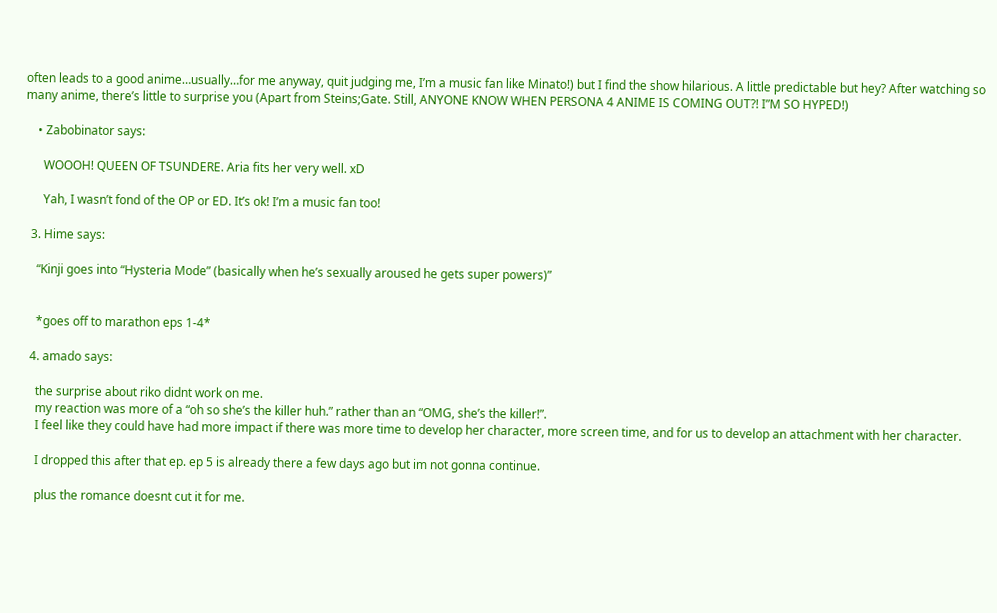often leads to a good anime…usually…for me anyway, quit judging me, I’m a music fan like Minato!) but I find the show hilarious. A little predictable but hey? After watching so many anime, there’s little to surprise you (Apart from Steins;Gate. Still, ANYONE KNOW WHEN PERSONA 4 ANIME IS COMING OUT?! I”M SO HYPED!)

    • Zabobinator says:

      WOOOH! QUEEN OF TSUNDERE. Aria fits her very well. xD

      Yah, I wasn’t fond of the OP or ED. It’s ok! I’m a music fan too!

  3. Hime says:

    “Kinji goes into “Hysteria Mode” (basically when he’s sexually aroused he gets super powers)”


    *goes off to marathon eps 1-4*

  4. amado says:

    the surprise about riko didnt work on me.
    my reaction was more of a “oh so she’s the killer huh.” rather than an “OMG, she’s the killer!”.
    I feel like they could have had more impact if there was more time to develop her character, more screen time, and for us to develop an attachment with her character.

    I dropped this after that ep. ep 5 is already there a few days ago but im not gonna continue.

    plus the romance doesnt cut it for me.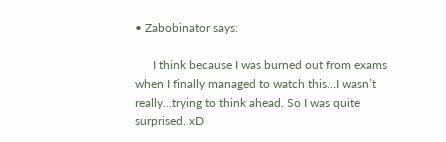• Zabobinator says:

      I think because I was burned out from exams when I finally managed to watch this…I wasn’t really…trying to think ahead. So I was quite surprised. xD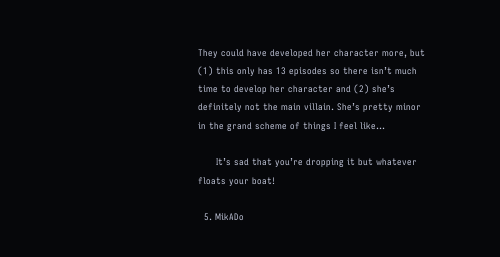They could have developed her character more, but (1) this only has 13 episodes so there isn’t much time to develop her character and (2) she’s definitely not the main villain. She’s pretty minor in the grand scheme of things I feel like…

      It’s sad that you’re dropping it but whatever floats your boat!

  5. MikADo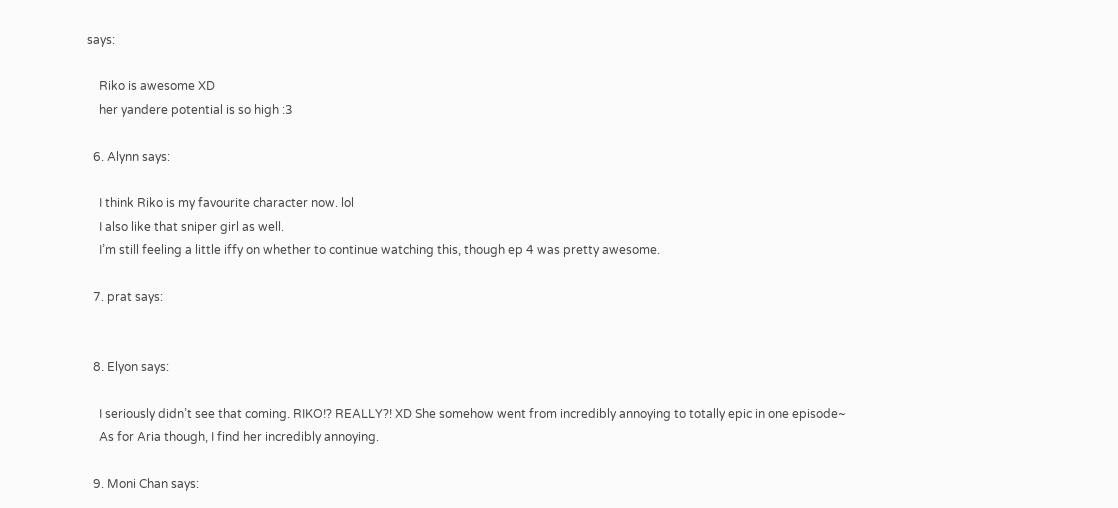says:

    Riko is awesome XD
    her yandere potential is so high :3

  6. Alynn says:

    I think Riko is my favourite character now. lol
    I also like that sniper girl as well.
    I’m still feeling a little iffy on whether to continue watching this, though ep 4 was pretty awesome.

  7. prat says:


  8. Elyon says:

    I seriously didn’t see that coming. RIKO!? REALLY?! XD She somehow went from incredibly annoying to totally epic in one episode~
    As for Aria though, I find her incredibly annoying.

  9. Moni Chan says: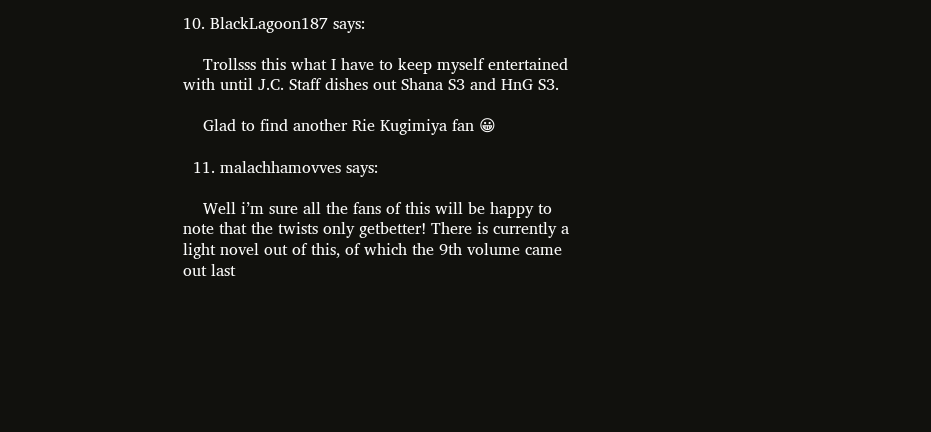10. BlackLagoon187 says:

    Trollsss this what I have to keep myself entertained with until J.C. Staff dishes out Shana S3 and HnG S3.

    Glad to find another Rie Kugimiya fan 😀

  11. malachhamovves says:

    Well i’m sure all the fans of this will be happy to note that the twists only getbetter! There is currently a light novel out of this, of which the 9th volume came out last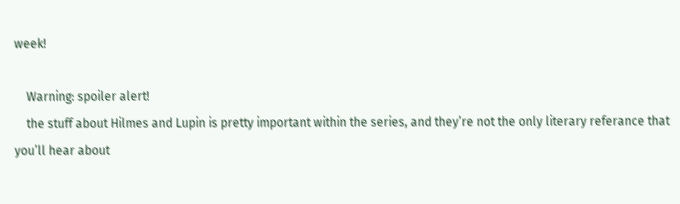week!

    Warning: spoiler alert!
    the stuff about Hilmes and Lupin is pretty important within the series, and they’re not the only literary referance that you’ll hear about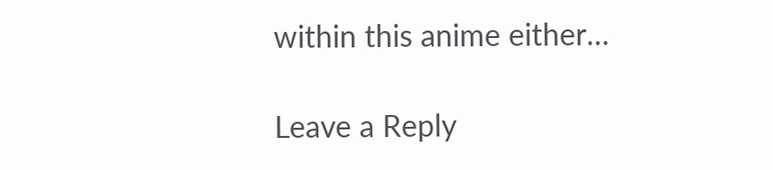within this anime either…

Leave a Reply